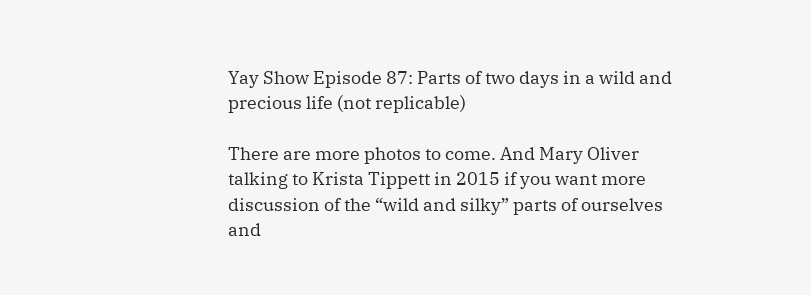Yay Show Episode 87: Parts of two days in a wild and precious life (not replicable)

There are more photos to come. And Mary Oliver talking to Krista Tippett in 2015 if you want more discussion of the “wild and silky” parts of ourselves and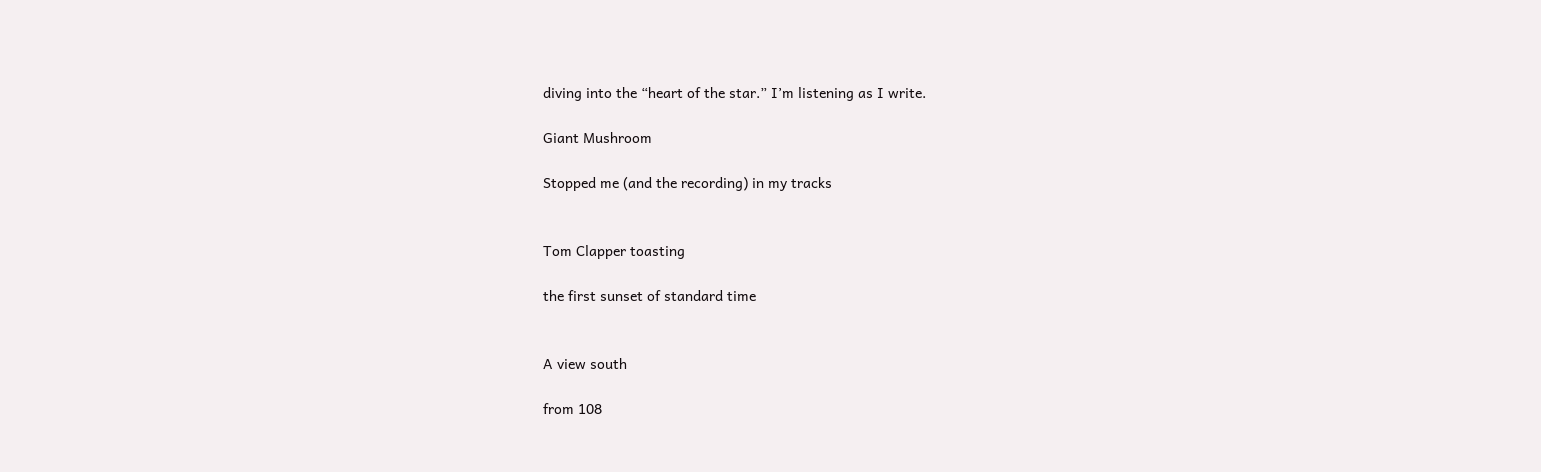diving into the “heart of the star.” I’m listening as I write.

Giant Mushroom

Stopped me (and the recording) in my tracks


Tom Clapper toasting

the first sunset of standard time


A view south

from 108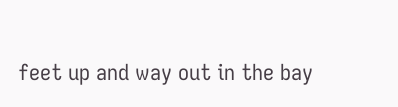feet up and way out in the bay